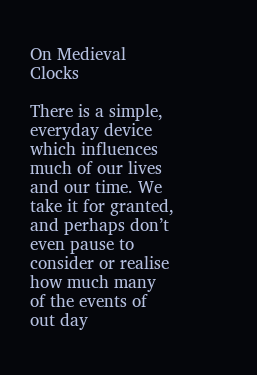On Medieval Clocks

There is a simple, everyday device which influences much of our lives and our time. We take it for granted, and perhaps don’t even pause to consider or realise how much many of the events of out day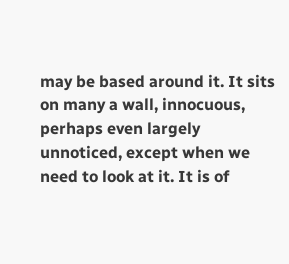may be based around it. It sits on many a wall, innocuous, perhaps even largely unnoticed, except when we need to look at it. It is of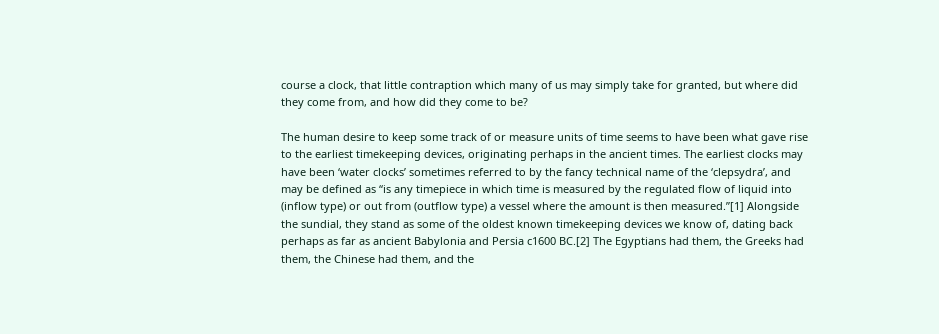course a clock, that little contraption which many of us may simply take for granted, but where did they come from, and how did they come to be?

The human desire to keep some track of or measure units of time seems to have been what gave rise to the earliest timekeeping devices, originating perhaps in the ancient times. The earliest clocks may have been ‘water clocks’ sometimes referred to by the fancy technical name of the ‘clepsydra’, and may be defined as “is any timepiece in which time is measured by the regulated flow of liquid into (inflow type) or out from (outflow type) a vessel where the amount is then measured.”[1] Alongside the sundial, they stand as some of the oldest known timekeeping devices we know of, dating back perhaps as far as ancient Babylonia and Persia c1600 BC.[2] The Egyptians had them, the Greeks had them, the Chinese had them, and the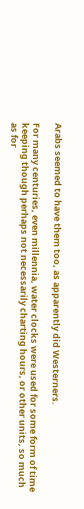Arabs seemed to have them too, as apparently did Westerners.

For many centuries, even millennia, water clocks were used for some form of time keeping though perhaps not necessarily charting hours, or other units, so much as for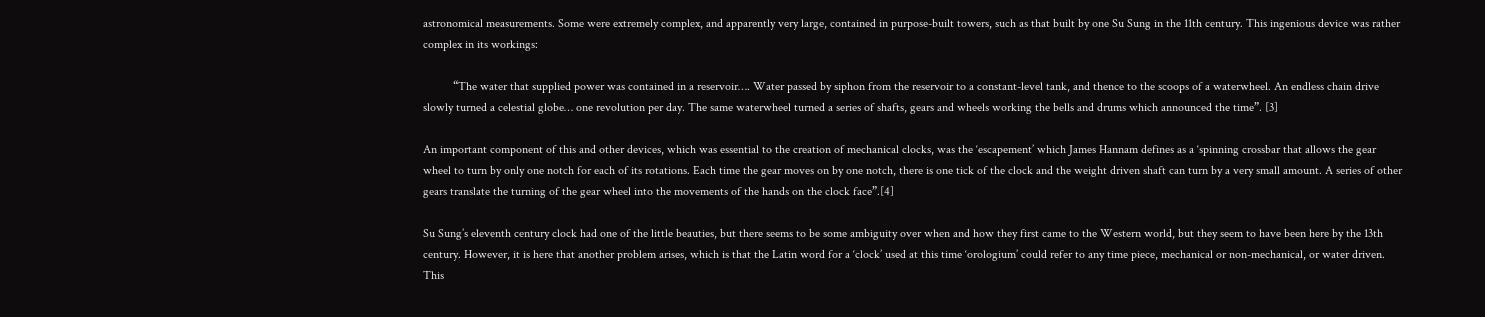astronomical measurements. Some were extremely complex, and apparently very large, contained in purpose-built towers, such as that built by one Su Sung in the 11th century. This ingenious device was rather complex in its workings:

          “The water that supplied power was contained in a reservoir…. Water passed by siphon from the reservoir to a constant-level tank, and thence to the scoops of a waterwheel. An endless chain drive slowly turned a celestial globe… one revolution per day. The same waterwheel turned a series of shafts, gears and wheels working the bells and drums which announced the time”. [3]

An important component of this and other devices, which was essential to the creation of mechanical clocks, was the ‘escapement’ which James Hannam defines as a ‘spinning crossbar that allows the gear wheel to turn by only one notch for each of its rotations. Each time the gear moves on by one notch, there is one tick of the clock and the weight driven shaft can turn by a very small amount. A series of other gears translate the turning of the gear wheel into the movements of the hands on the clock face”.[4]

Su Sung’s eleventh century clock had one of the little beauties, but there seems to be some ambiguity over when and how they first came to the Western world, but they seem to have been here by the 13th century. However, it is here that another problem arises, which is that the Latin word for a ‘clock’ used at this time ‘orologium’ could refer to any time piece, mechanical or non-mechanical, or water driven. This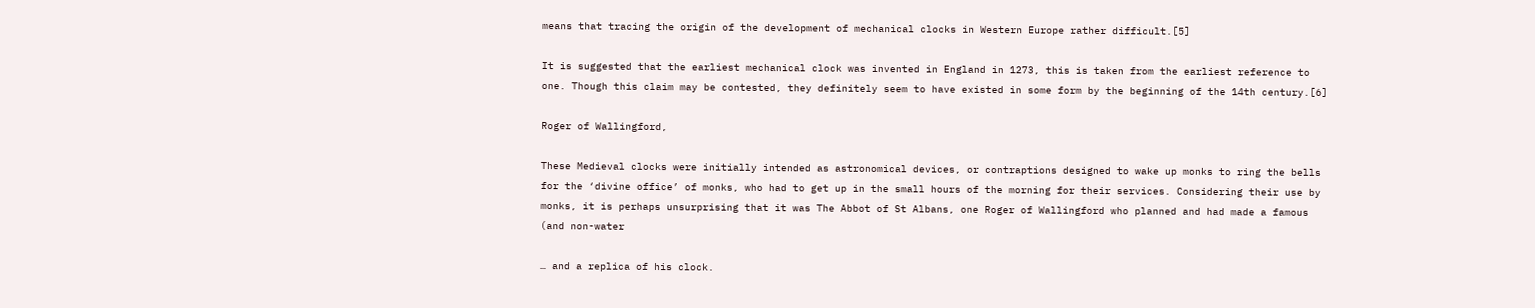means that tracing the origin of the development of mechanical clocks in Western Europe rather difficult.[5]

It is suggested that the earliest mechanical clock was invented in England in 1273, this is taken from the earliest reference to one. Though this claim may be contested, they definitely seem to have existed in some form by the beginning of the 14th century.[6]

Roger of Wallingford,

These Medieval clocks were initially intended as astronomical devices, or contraptions designed to wake up monks to ring the bells for the ‘divine office’ of monks, who had to get up in the small hours of the morning for their services. Considering their use by monks, it is perhaps unsurprising that it was The Abbot of St Albans, one Roger of Wallingford who planned and had made a famous (and non-water

… and a replica of his clock.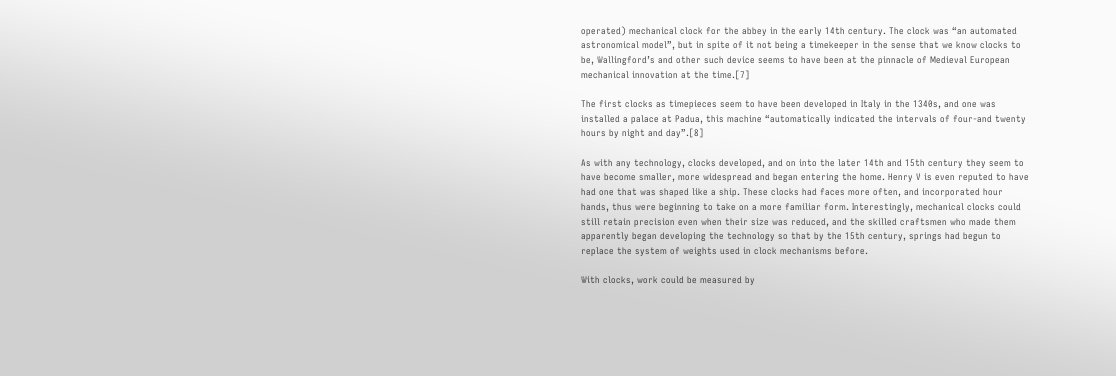operated) mechanical clock for the abbey in the early 14th century. The clock was “an automated astronomical model”, but in spite of it not being a timekeeper in the sense that we know clocks to be, Wallingford’s and other such device seems to have been at the pinnacle of Medieval European mechanical innovation at the time.[7]

The first clocks as timepieces seem to have been developed in Italy in the 1340s, and one was installed a palace at Padua, this machine “automatically indicated the intervals of four-and twenty hours by night and day”.[8]

As with any technology, clocks developed, and on into the later 14th and 15th century they seem to have become smaller, more widespread and began entering the home. Henry V is even reputed to have had one that was shaped like a ship. These clocks had faces more often, and incorporated hour hands, thus were beginning to take on a more familiar form. Interestingly, mechanical clocks could still retain precision even when their size was reduced, and the skilled craftsmen who made them apparently began developing the technology so that by the 15th century, springs had begun to replace the system of weights used in clock mechanisms before.

With clocks, work could be measured by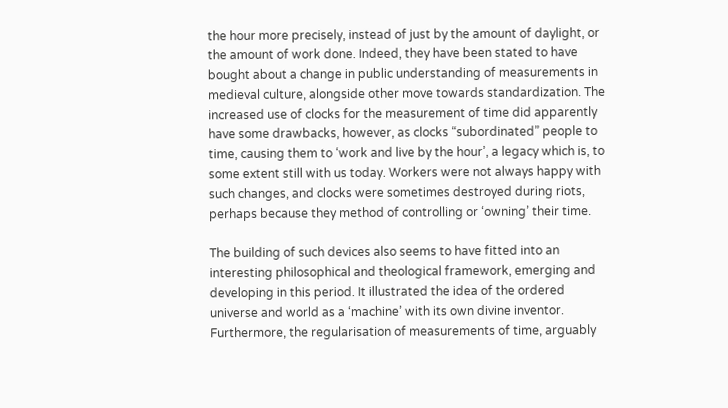the hour more precisely, instead of just by the amount of daylight, or the amount of work done. Indeed, they have been stated to have bought about a change in public understanding of measurements in medieval culture, alongside other move towards standardization. The increased use of clocks for the measurement of time did apparently have some drawbacks, however, as clocks “subordinated” people to time, causing them to ‘work and live by the hour’, a legacy which is, to some extent still with us today. Workers were not always happy with such changes, and clocks were sometimes destroyed during riots, perhaps because they method of controlling or ‘owning’ their time.

The building of such devices also seems to have fitted into an interesting philosophical and theological framework, emerging and developing in this period. It illustrated the idea of the ordered universe and world as a ‘machine’ with its own divine inventor. Furthermore, the regularisation of measurements of time, arguably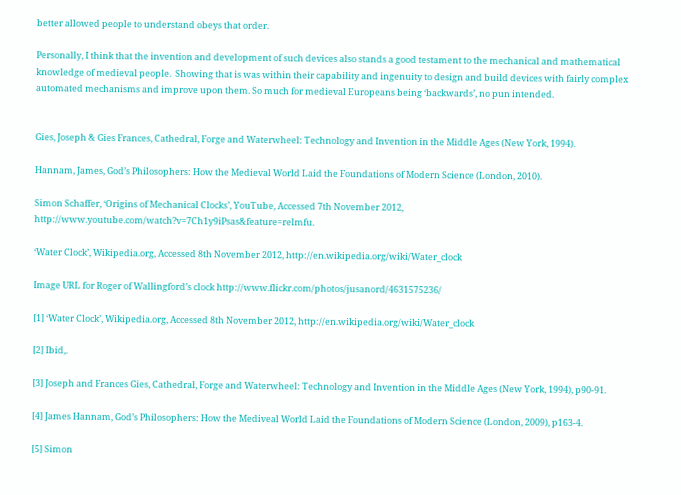better allowed people to understand obeys that order.

Personally, I think that the invention and development of such devices also stands a good testament to the mechanical and mathematical knowledge of medieval people.  Showing that is was within their capability and ingenuity to design and build devices with fairly complex automated mechanisms and improve upon them. So much for medieval Europeans being ‘backwards’, no pun intended.


Gies, Joseph & Gies Frances, Cathedral, Forge and Waterwheel: Technology and Invention in the Middle Ages (New York, 1994).

Hannam, James, God’s Philosophers: How the Medieval World Laid the Foundations of Modern Science (London, 2010).

Simon Schaffer, ‘Origins of Mechanical Clocks’, YouTube, Accessed 7th November 2012, http://www.youtube.com/watch?v=7Ch1y9iPsas&feature=relmfu.

‘Water Clock’, Wikipedia.org, Accessed 8th November 2012, http://en.wikipedia.org/wiki/Water_clock

Image URL for Roger of Wallingford’s clock http://www.flickr.com/photos/jusanord/4631575236/

[1] ‘Water Clock’, Wikipedia.org, Accessed 8th November 2012, http://en.wikipedia.org/wiki/Water_clock

[2] Ibid,.

[3] Joseph and Frances Gies, Cathedral, Forge and Waterwheel: Technology and Invention in the Middle Ages (New York, 1994), p90-91.

[4] James Hannam, God’s Philosophers: How the Mediveal World Laid the Foundations of Modern Science (London, 2009), p163-4.

[5] Simon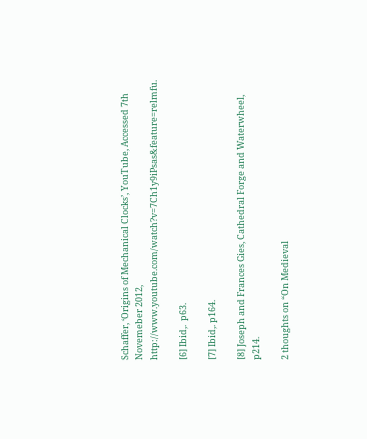Schaffer, ‘Origins of Mechanical Clocks’, YouTube, Accessed 7th Novemeber 2012, http://www.youtube.com/watch?v=7Ch1y9iPsas&feature=relmfu.

[6] Ibid,.  p63.

[7] Ibid,. p164.

[8] Joseph and Frances Gies, Cathedral Forge and Waterwheel, p214.

2 thoughts on “On Medieval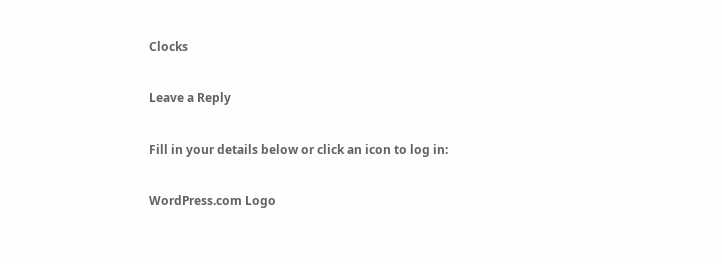Clocks

Leave a Reply

Fill in your details below or click an icon to log in:

WordPress.com Logo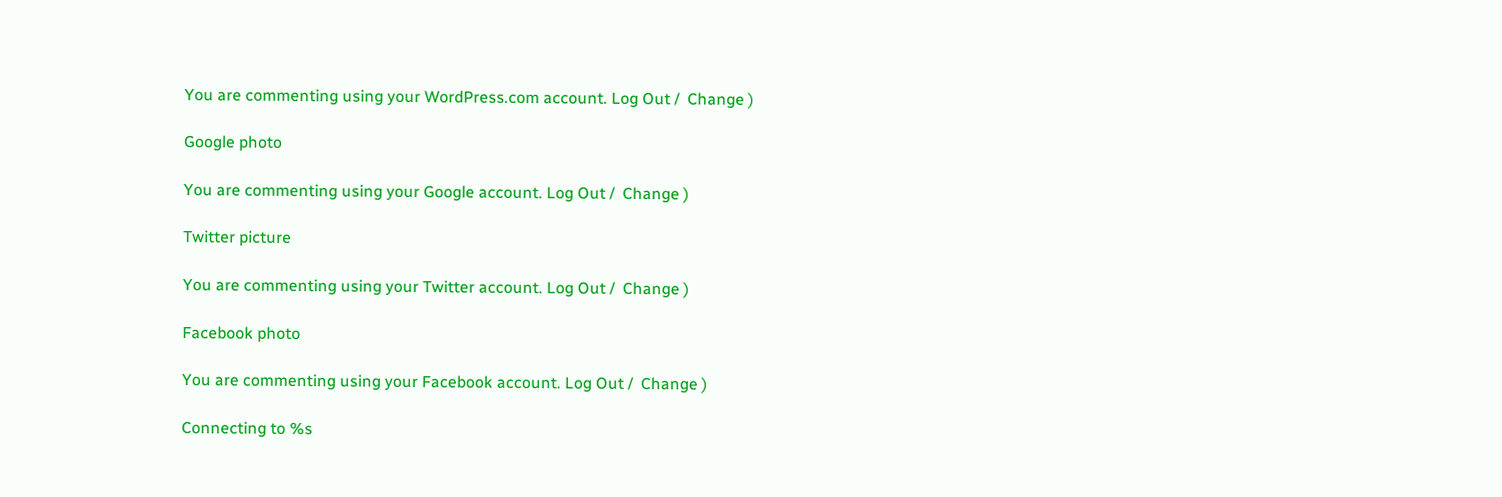You are commenting using your WordPress.com account. Log Out /  Change )

Google photo

You are commenting using your Google account. Log Out /  Change )

Twitter picture

You are commenting using your Twitter account. Log Out /  Change )

Facebook photo

You are commenting using your Facebook account. Log Out /  Change )

Connecting to %s